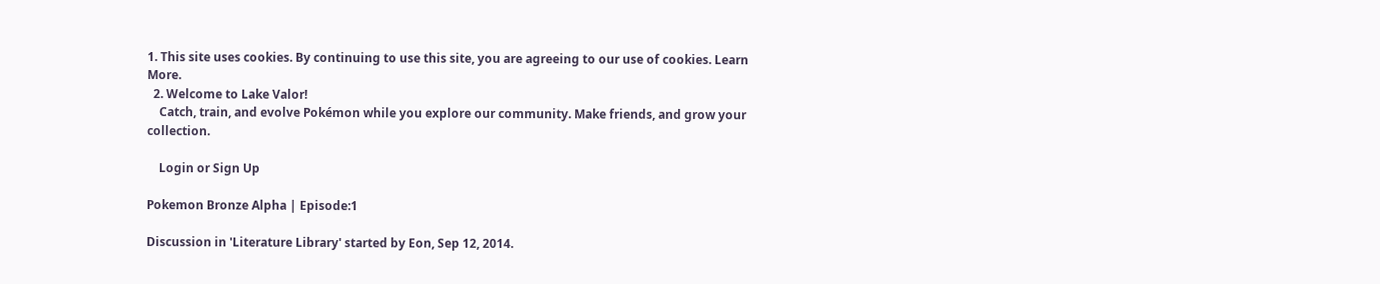1. This site uses cookies. By continuing to use this site, you are agreeing to our use of cookies. Learn More.
  2. Welcome to Lake Valor!
    Catch, train, and evolve Pokémon while you explore our community. Make friends, and grow your collection.

    Login or Sign Up

Pokemon Bronze Alpha | Episode:1

Discussion in 'Literature Library' started by Eon, Sep 12, 2014.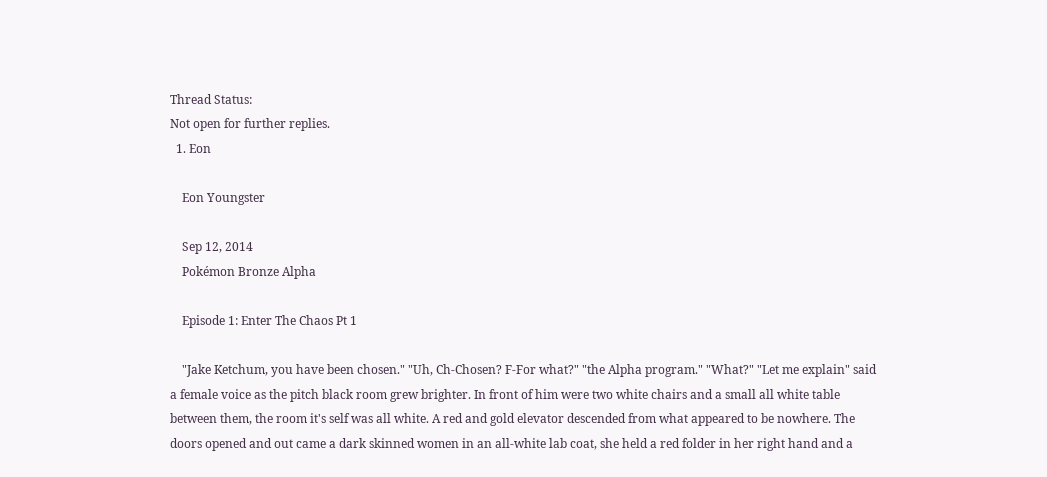Thread Status:
Not open for further replies.
  1. Eon

    Eon Youngster

    Sep 12, 2014
    Pokémon Bronze Alpha

    Episode 1: Enter The Chaos Pt 1

    "Jake Ketchum, you have been chosen." "Uh, Ch-Chosen? F-For what?" "the Alpha program." "What?" "Let me explain" said a female voice as the pitch black room grew brighter. In front of him were two white chairs and a small all white table between them, the room it's self was all white. A red and gold elevator descended from what appeared to be nowhere. The doors opened and out came a dark skinned women in an all-white lab coat, she held a red folder in her right hand and a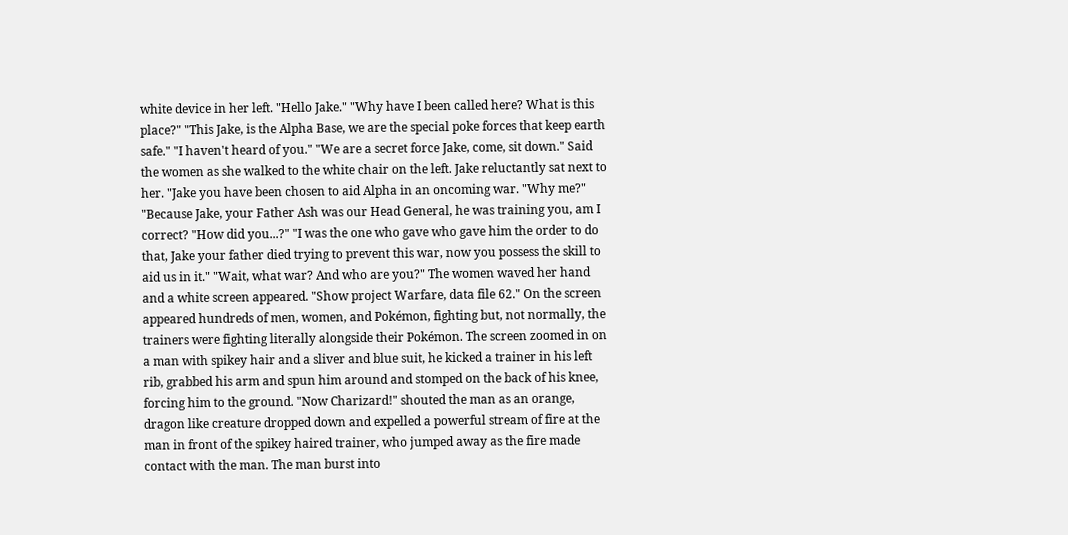white device in her left. "Hello Jake." "Why have I been called here? What is this place?" "This Jake, is the Alpha Base, we are the special poke forces that keep earth safe." "I haven't heard of you." "We are a secret force Jake, come, sit down." Said the women as she walked to the white chair on the left. Jake reluctantly sat next to her. "Jake you have been chosen to aid Alpha in an oncoming war. "Why me?" "Because Jake, your Father Ash was our Head General, he was training you, am I correct? "How did you...?" "I was the one who gave who gave him the order to do that, Jake your father died trying to prevent this war, now you possess the skill to aid us in it." "Wait, what war? And who are you?" The women waved her hand and a white screen appeared. "Show project Warfare, data file 62." On the screen appeared hundreds of men, women, and Pokémon, fighting but, not normally, the trainers were fighting literally alongside their Pokémon. The screen zoomed in on a man with spikey hair and a sliver and blue suit, he kicked a trainer in his left rib, grabbed his arm and spun him around and stomped on the back of his knee, forcing him to the ground. "Now Charizard!" shouted the man as an orange, dragon like creature dropped down and expelled a powerful stream of fire at the man in front of the spikey haired trainer, who jumped away as the fire made contact with the man. The man burst into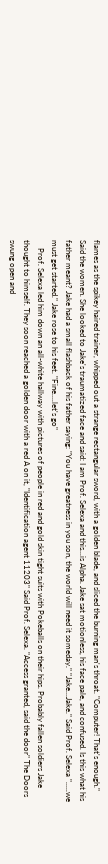flames as the spikey haired trainer, whipped out a strange rectangular sword, with a golden blade, and sliced the burning man's throat. "Computer! That's enough." Said the women. She looked to Jake's traumatized face and said: I am Prof. Selexa and this...is Alpha. Jake sat motionless, his face pale, and confused. Is this what his father meant? Jake had a small flashback of his father saying: "You have greatness in you son, the world will need it someday." "Jake...Jake." Said Prof. Selexa ".....we must get started." Jake rose to his feet. "Fine....let's go"
    Prof. Selexa led him down an all-white hallway with pictures of people in red and gold skin tight suits with Pokeballs on their hips. Probably fallen soldiers Jake thought to himself. They soon reached a golden door with a red A on it, "Identification agent 11203" Said Prof. Selexa. "Access granted, said the door" The Doors swung open and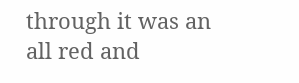through it was an all red and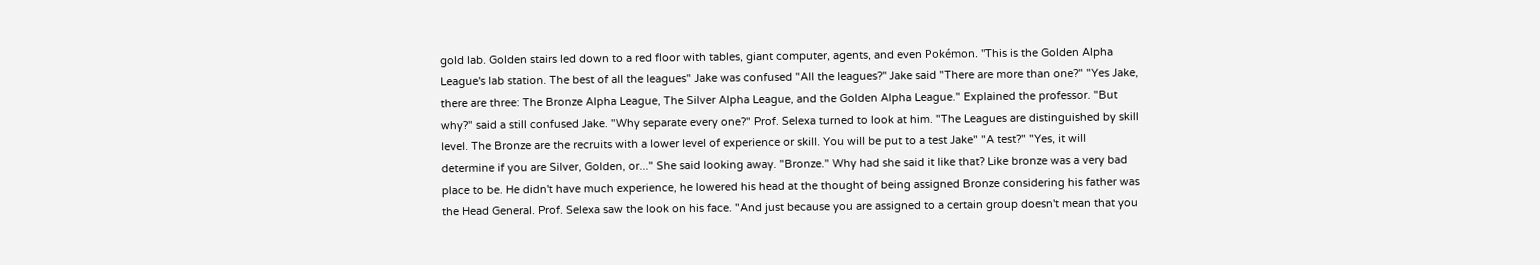gold lab. Golden stairs led down to a red floor with tables, giant computer, agents, and even Pokémon. "This is the Golden Alpha League's lab station. The best of all the leagues" Jake was confused "All the leagues?'' Jake said "There are more than one?" "Yes Jake, there are three: The Bronze Alpha League, The Silver Alpha League, and the Golden Alpha League." Explained the professor. "But why?" said a still confused Jake. "Why separate every one?" Prof. Selexa turned to look at him. "The Leagues are distinguished by skill level. The Bronze are the recruits with a lower level of experience or skill. You will be put to a test Jake" "A test?" "Yes, it will determine if you are Silver, Golden, or..." She said looking away. "Bronze." Why had she said it like that? Like bronze was a very bad place to be. He didn't have much experience, he lowered his head at the thought of being assigned Bronze considering his father was the Head General. Prof. Selexa saw the look on his face. "And just because you are assigned to a certain group doesn't mean that you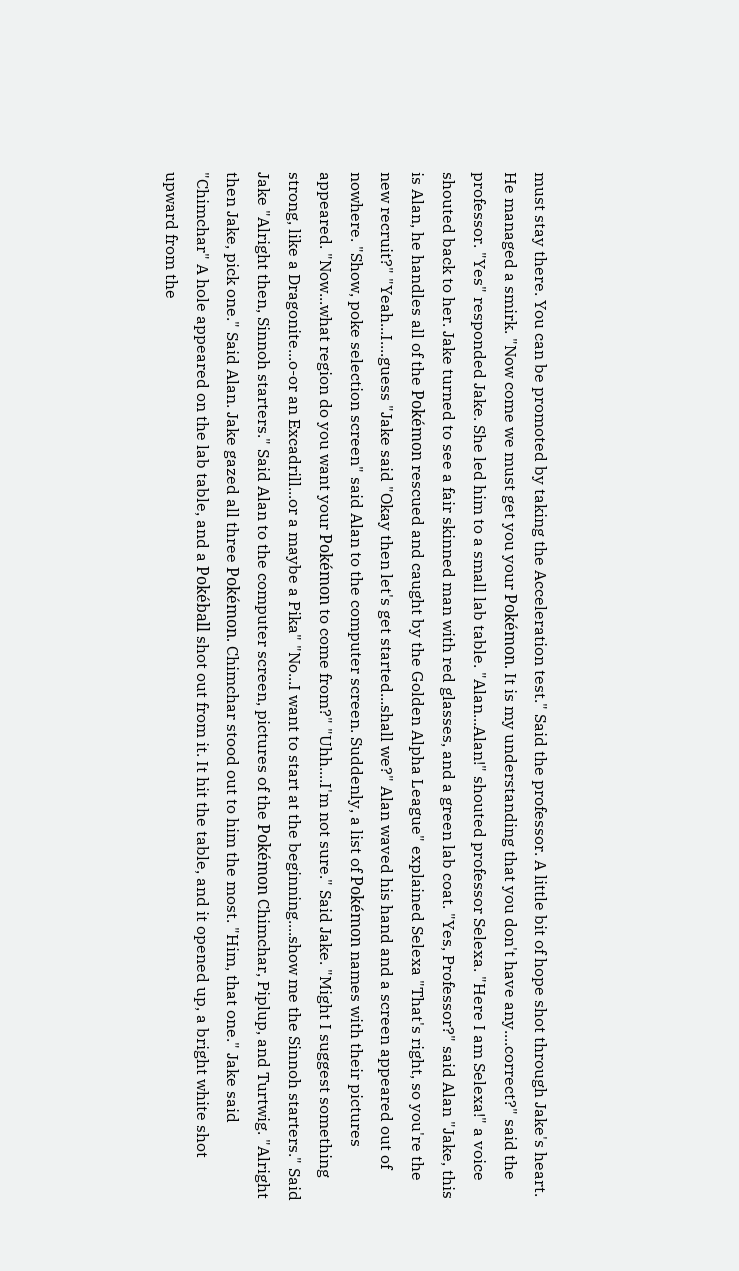must stay there. You can be promoted by taking the Acceleration test." Said the professor. A little bit of hope shot through Jake's heart. He managed a smirk. "Now come we must get you your Pokémon. It is my understanding that you don't have any....correct?" said the professor. "Yes" responded Jake. She led him to a small lab table. "Alan...Alan!" shouted professor Selexa. "Here I am Selexa!" a voice shouted back to her. Jake turned to see a fair skinned man with red glasses, and a green lab coat. "Yes, Professor?" said Alan "Jake, this is Alan, he handles all of the Pokémon rescued and caught by the Golden Alpha League" explained Selexa "That's right, so you're the new recruit?" "Yeah...I....guess "Jake said "Okay then let's get started...shall we?" Alan waved his hand and a screen appeared out of nowhere. "Show, poke selection screen" said Alan to the computer screen. Suddenly, a list of Pokémon names with their pictures appeared. "Now...what region do you want your Pokémon to come from?" "Uhh....I'm not sure." Said Jake. "Might I suggest something strong, like a Dragonite...o-or an Excadrill...or a maybe a Pika" "No...I want to start at the beginning....show me the Sinnoh starters." Said Jake "Alright then, Sinnoh starters." Said Alan to the computer screen, pictures of the Pokémon Chimchar, Piplup, and Turtwig. "Alright then Jake, pick one." Said Alan. Jake gazed all three Pokémon. Chimchar stood out to him the most. "Him, that one." Jake said "Chimchar" A hole appeared on the lab table, and a Pokéball shot out from it. It hit the table, and it opened up, a bright white shot upward from the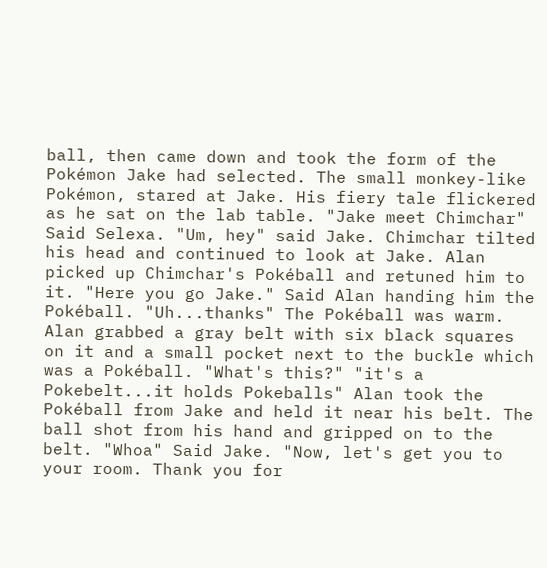ball, then came down and took the form of the Pokémon Jake had selected. The small monkey-like Pokémon, stared at Jake. His fiery tale flickered as he sat on the lab table. "Jake meet Chimchar" Said Selexa. "Um, hey" said Jake. Chimchar tilted his head and continued to look at Jake. Alan picked up Chimchar's Pokéball and retuned him to it. "Here you go Jake." Said Alan handing him the Pokéball. "Uh...thanks" The Pokéball was warm. Alan grabbed a gray belt with six black squares on it and a small pocket next to the buckle which was a Pokéball. "What's this?" "it's a Pokebelt...it holds Pokeballs" Alan took the Pokéball from Jake and held it near his belt. The ball shot from his hand and gripped on to the belt. "Whoa" Said Jake. "Now, let's get you to your room. Thank you for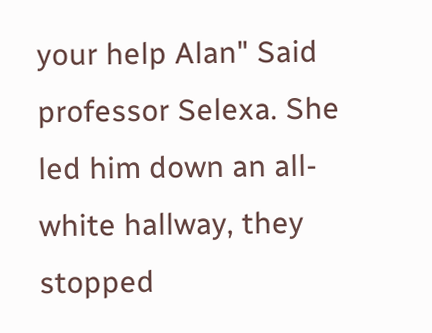your help Alan" Said professor Selexa. She led him down an all-white hallway, they stopped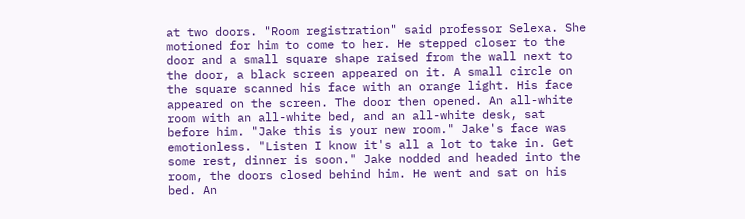at two doors. "Room registration" said professor Selexa. She motioned for him to come to her. He stepped closer to the door and a small square shape raised from the wall next to the door, a black screen appeared on it. A small circle on the square scanned his face with an orange light. His face appeared on the screen. The door then opened. An all-white room with an all-white bed, and an all-white desk, sat before him. "Jake this is your new room." Jake's face was emotionless. "Listen I know it's all a lot to take in. Get some rest, dinner is soon." Jake nodded and headed into the room, the doors closed behind him. He went and sat on his bed. An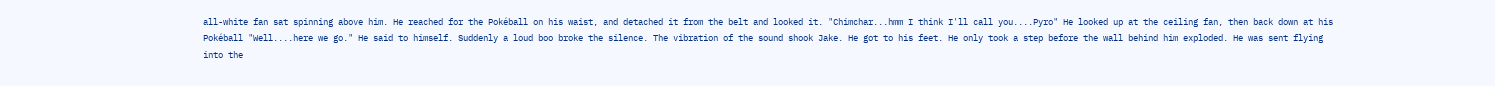all-white fan sat spinning above him. He reached for the Pokéball on his waist, and detached it from the belt and looked it. "Chimchar...hmm I think I'll call you....Pyro" He looked up at the ceiling fan, then back down at his Pokéball "Well....here we go." He said to himself. Suddenly a loud boo broke the silence. The vibration of the sound shook Jake. He got to his feet. He only took a step before the wall behind him exploded. He was sent flying into the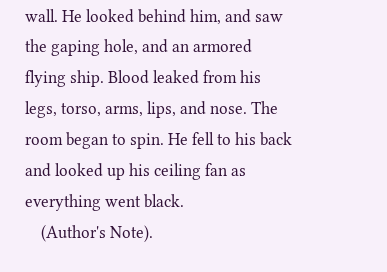wall. He looked behind him, and saw the gaping hole, and an armored flying ship. Blood leaked from his legs, torso, arms, lips, and nose. The room began to spin. He fell to his back and looked up his ceiling fan as everything went black.
    (Author's Note).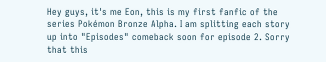Hey guys, it's me Eon, this is my first fanfic of the series Pokémon Bronze Alpha. I am splitting each story up into "Episodes" comeback soon for episode 2. Sorry that this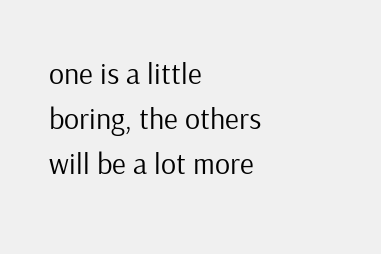one is a little boring, the others will be a lot more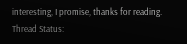interesting, I promise, thanks for reading.
Thread Status: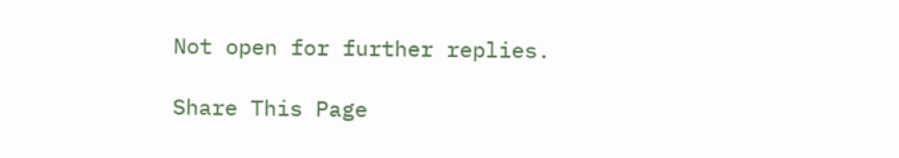Not open for further replies.

Share This Page